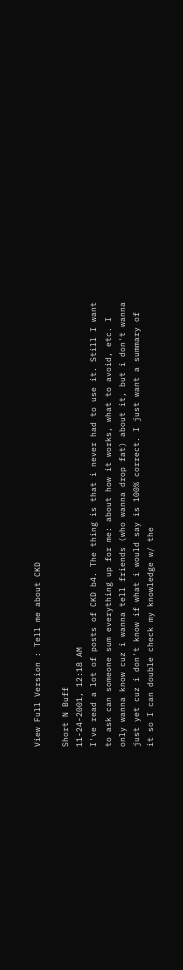View Full Version : Tell me about CKD

Short N Buff
11-24-2001, 12:18 AM
I've read a lot of posts of CKD b4. The thing is that i never had to use it. Still I want to ask can someone sum everything up for me: about how it works, what to avoid, etc. I only wanna know cuz i wanna tell friends (who wanna drop fat) about it, but i don't wanna just yet cuz i don't know if what i would say is 100% correct. I just want a summary of it so I can double check my knowledge w/ the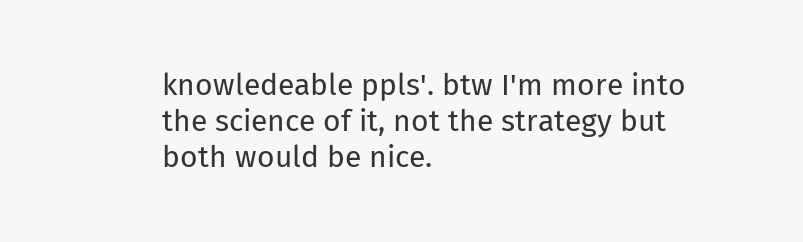knowledeable ppls'. btw I'm more into the science of it, not the strategy but both would be nice.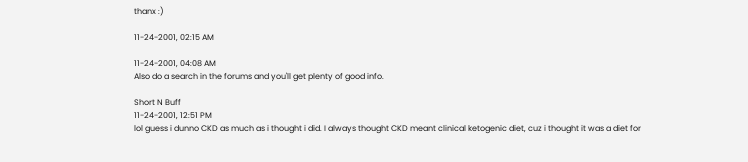thanx :)

11-24-2001, 02:15 AM

11-24-2001, 04:08 AM
Also do a search in the forums and you'll get plenty of good info.

Short N Buff
11-24-2001, 12:51 PM
lol guess i dunno CKD as much as i thought i did. I always thought CKD meant clinical ketogenic diet, cuz i thought it was a diet for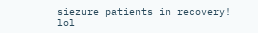siezure patients in recovery! lol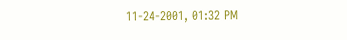11-24-2001, 01:32 PM